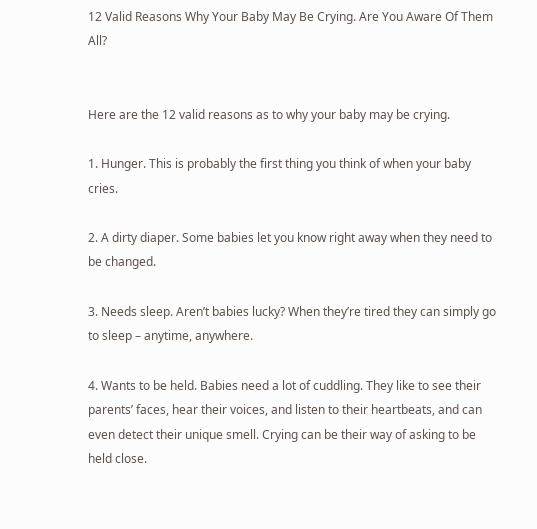12 Valid Reasons Why Your Baby May Be Crying. Are You Aware Of Them All?


Here are the 12 valid reasons as to why your baby may be crying.

1. Hunger. This is probably the first thing you think of when your baby cries.

2. A dirty diaper. Some babies let you know right away when they need to be changed.

3. Needs sleep. Aren’t babies lucky? When they’re tired they can simply go to sleep – anytime, anywhere.

4. Wants to be held. Babies need a lot of cuddling. They like to see their parents’ faces, hear their voices, and listen to their heartbeats, and can even detect their unique smell. Crying can be their way of asking to be held close.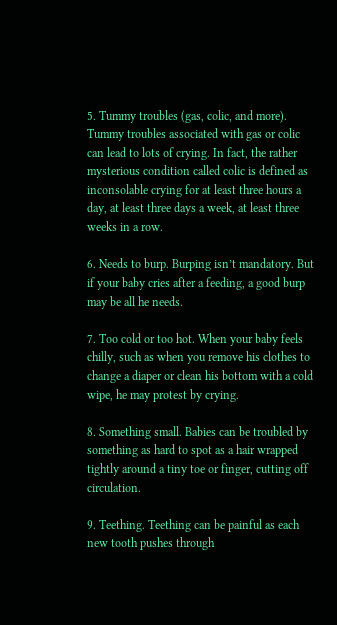5. Tummy troubles (gas, colic, and more). Tummy troubles associated with gas or colic can lead to lots of crying. In fact, the rather mysterious condition called colic is defined as inconsolable crying for at least three hours a day, at least three days a week, at least three weeks in a row.

6. Needs to burp. Burping isn’t mandatory. But if your baby cries after a feeding, a good burp may be all he needs.

7. Too cold or too hot. When your baby feels chilly, such as when you remove his clothes to change a diaper or clean his bottom with a cold wipe, he may protest by crying.

8. Something small. Babies can be troubled by something as hard to spot as a hair wrapped tightly around a tiny toe or finger, cutting off circulation.

9. Teething. Teething can be painful as each new tooth pushes through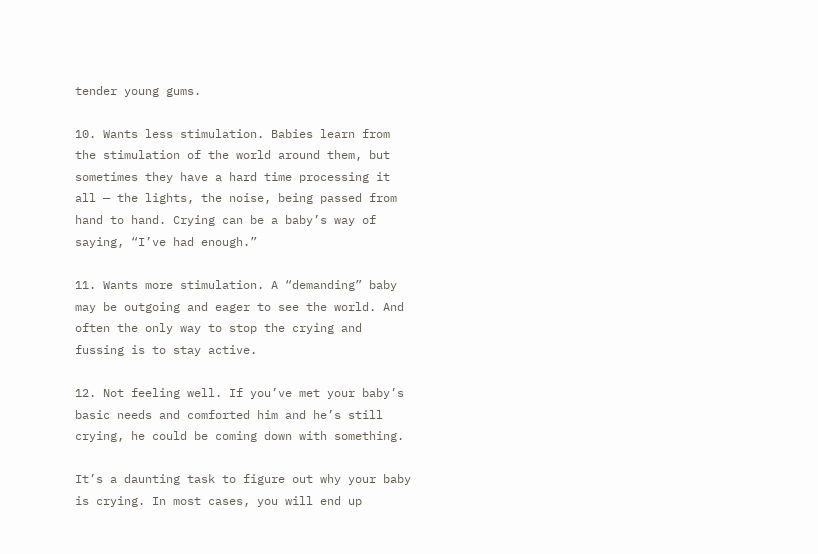tender young gums.

10. Wants less stimulation. Babies learn from the stimulation of the world around them, but sometimes they have a hard time processing it all — the lights, the noise, being passed from hand to hand. Crying can be a baby’s way of saying, “I’ve had enough.”

11. Wants more stimulation. A “demanding” baby may be outgoing and eager to see the world. And often the only way to stop the crying and fussing is to stay active.

12. Not feeling well. If you’ve met your baby’s basic needs and comforted him and he’s still crying, he could be coming down with something.

It’s a daunting task to figure out why your baby is crying. In most cases, you will end up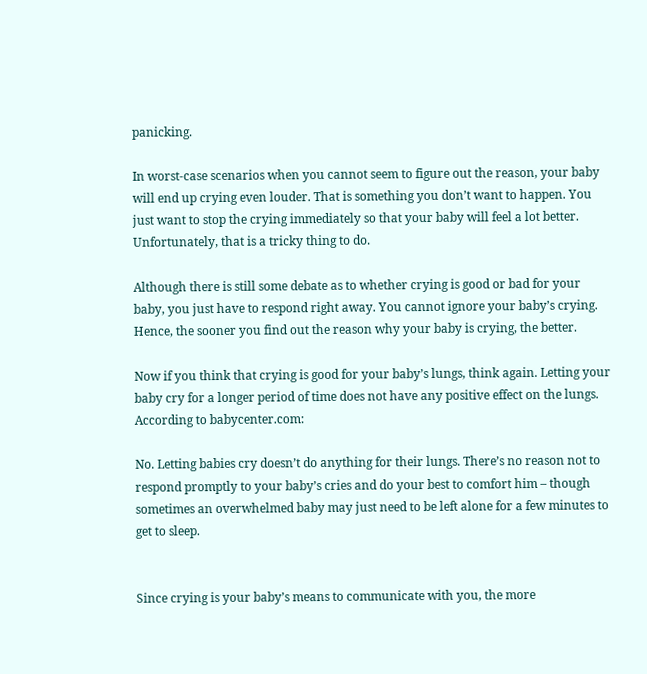panicking.

In worst-case scenarios when you cannot seem to figure out the reason, your baby will end up crying even louder. That is something you don’t want to happen. You just want to stop the crying immediately so that your baby will feel a lot better. Unfortunately, that is a tricky thing to do.

Although there is still some debate as to whether crying is good or bad for your baby, you just have to respond right away. You cannot ignore your baby’s crying. Hence, the sooner you find out the reason why your baby is crying, the better.

Now if you think that crying is good for your baby’s lungs, think again. Letting your baby cry for a longer period of time does not have any positive effect on the lungs. According to babycenter.com:

No. Letting babies cry doesn’t do anything for their lungs. There’s no reason not to respond promptly to your baby’s cries and do your best to comfort him – though sometimes an overwhelmed baby may just need to be left alone for a few minutes to get to sleep.


Since crying is your baby’s means to communicate with you, the more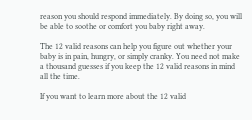reason you should respond immediately. By doing so, you will be able to soothe or comfort you baby right away.

The 12 valid reasons can help you figure out whether your baby is in pain, hungry, or simply cranky. You need not make a thousand guesses if you keep the 12 valid reasons in mind all the time.

If you want to learn more about the 12 valid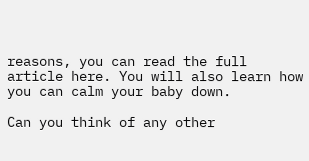reasons, you can read the full article here. You will also learn how you can calm your baby down.

Can you think of any other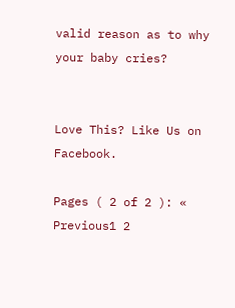valid reason as to why your baby cries?


Love This? Like Us on Facebook.

Pages ( 2 of 2 ): « Previous1 2